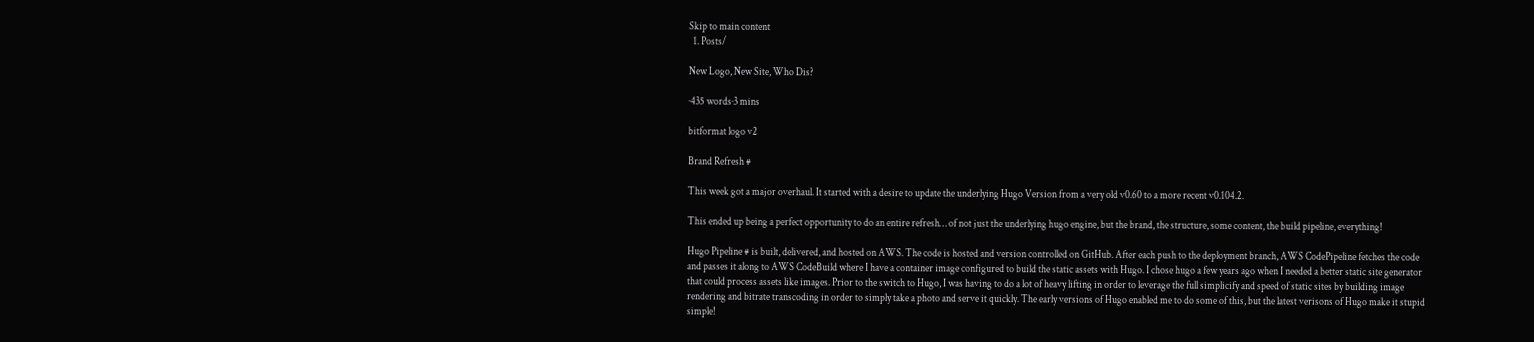Skip to main content
  1. Posts/

New Logo, New Site, Who Dis?

·435 words·3 mins

bitformat logo v2

Brand Refresh #

This week got a major overhaul. It started with a desire to update the underlying Hugo Version from a very old v0.60 to a more recent v0.104.2.

This ended up being a perfect opportunity to do an entire refresh… of not just the underlying hugo engine, but the brand, the structure, some content, the build pipeline, everything!

Hugo Pipeline # is built, delivered, and hosted on AWS. The code is hosted and version controlled on GitHub. After each push to the deployment branch, AWS CodePipeline fetches the code and passes it along to AWS CodeBuild where I have a container image configured to build the static assets with Hugo. I chose hugo a few years ago when I needed a better static site generator that could process assets like images. Prior to the switch to Hugo, I was having to do a lot of heavy lifting in order to leverage the full simplicify and speed of static sites by building image rendering and bitrate transcoding in order to simply take a photo and serve it quickly. The early versions of Hugo enabled me to do some of this, but the latest verisons of Hugo make it stupid simple!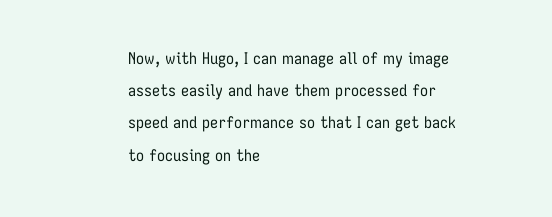Now, with Hugo, I can manage all of my image assets easily and have them processed for speed and performance so that I can get back to focusing on the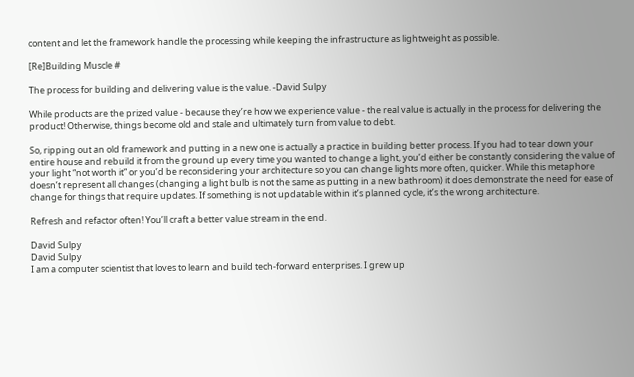content and let the framework handle the processing while keeping the infrastructure as lightweight as possible.

[Re]Building Muscle #

The process for building and delivering value is the value. -David Sulpy

While products are the prized value - because they’re how we experience value - the real value is actually in the process for delivering the product! Otherwise, things become old and stale and ultimately turn from value to debt.

So, ripping out an old framework and putting in a new one is actually a practice in building better process. If you had to tear down your entire house and rebuild it from the ground up every time you wanted to change a light, you’d either be constantly considering the value of your light “not worth it” or you’d be reconsidering your architecture so you can change lights more often, quicker. While this metaphore doesn’t represent all changes (changing a light bulb is not the same as putting in a new bathroom) it does demonstrate the need for ease of change for things that require updates. If something is not updatable within it’s planned cycle, it’s the wrong architecture.

Refresh and refactor often! You’ll craft a better value stream in the end.

David Sulpy
David Sulpy
I am a computer scientist that loves to learn and build tech-forward enterprises. I grew up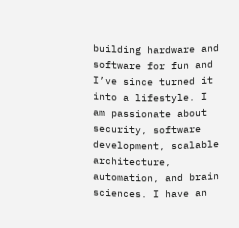building hardware and software for fun and I’ve since turned it into a lifestyle. I am passionate about security, software development, scalable architecture, automation, and brain sciences. I have an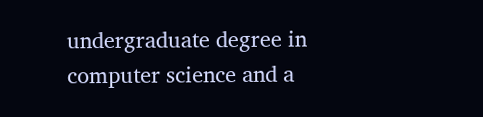undergraduate degree in computer science and a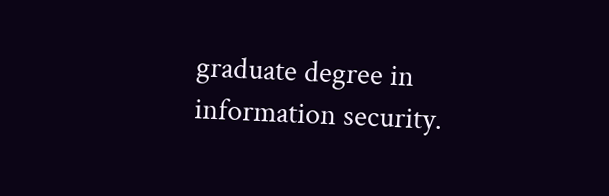graduate degree in information security.